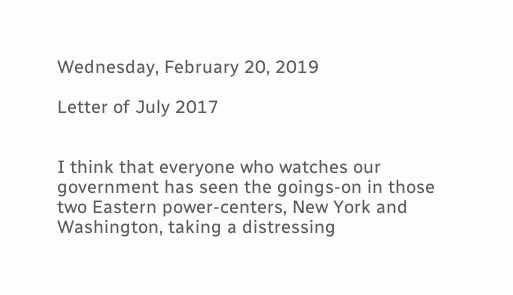Wednesday, February 20, 2019

Letter of July 2017


I think that everyone who watches our government has seen the goings-on in those two Eastern power-centers, New York and Washington, taking a distressing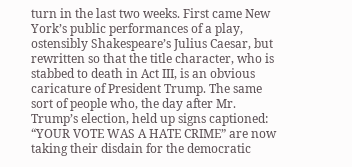turn in the last two weeks. First came New York’s public performances of a play, ostensibly Shakespeare’s Julius Caesar, but rewritten so that the title character, who is stabbed to death in Act III, is an obvious caricature of President Trump. The same sort of people who, the day after Mr. Trump’s election, held up signs captioned: “YOUR VOTE WAS A HATE CRIME” are now taking their disdain for the democratic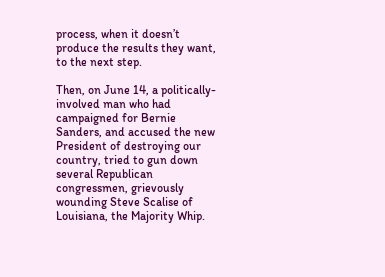process, when it doesn’t produce the results they want, to the next step.

Then, on June 14, a politically-involved man who had campaigned for Bernie Sanders, and accused the new President of destroying our country, tried to gun down several Republican congressmen, grievously wounding Steve Scalise of Louisiana, the Majority Whip.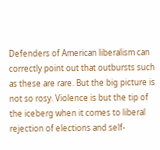Defenders of American liberalism can correctly point out that outbursts such as these are rare. But the big picture is not so rosy. Violence is but the tip of the iceberg when it comes to liberal rejection of elections and self-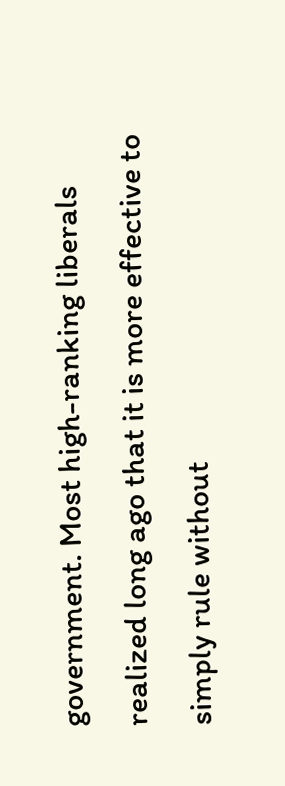government. Most high-ranking liberals realized long ago that it is more effective to simply rule without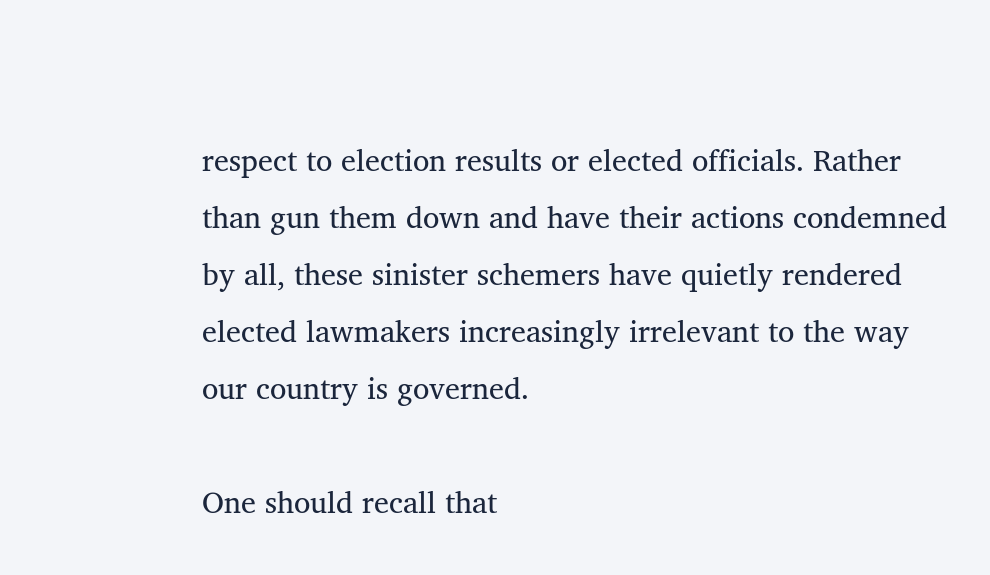respect to election results or elected officials. Rather than gun them down and have their actions condemned by all, these sinister schemers have quietly rendered elected lawmakers increasingly irrelevant to the way our country is governed.

One should recall that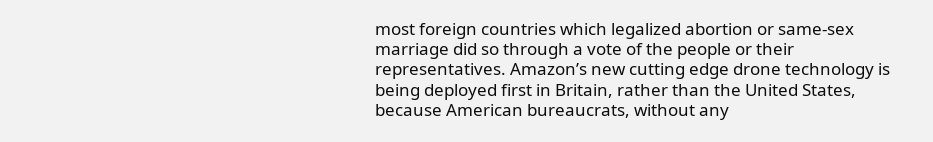most foreign countries which legalized abortion or same-sex marriage did so through a vote of the people or their representatives. Amazon’s new cutting edge drone technology is being deployed first in Britain, rather than the United States, because American bureaucrats, without any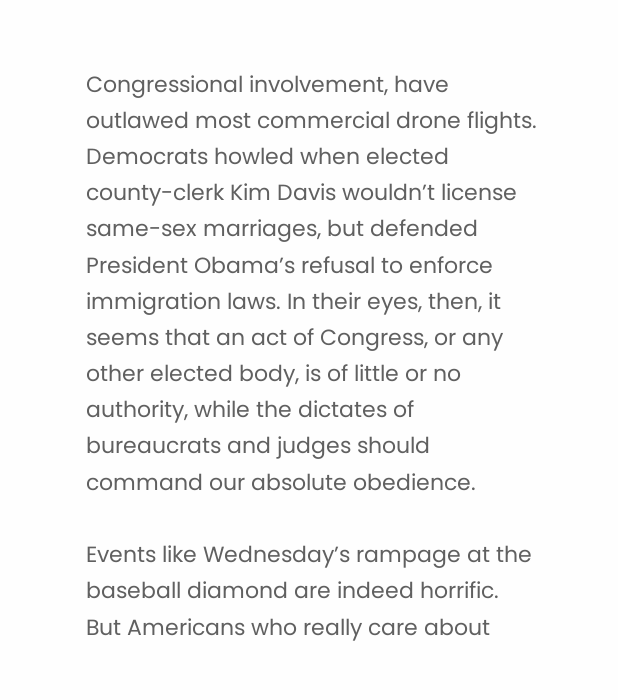Congressional involvement, have outlawed most commercial drone flights. Democrats howled when elected county-clerk Kim Davis wouldn’t license same-sex marriages, but defended President Obama’s refusal to enforce immigration laws. In their eyes, then, it seems that an act of Congress, or any other elected body, is of little or no authority, while the dictates of bureaucrats and judges should command our absolute obedience.

Events like Wednesday’s rampage at the baseball diamond are indeed horrific. But Americans who really care about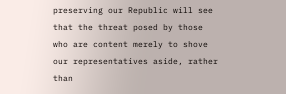preserving our Republic will see that the threat posed by those who are content merely to shove our representatives aside, rather than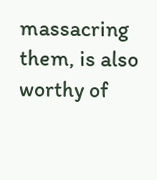massacring them, is also worthy of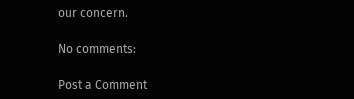our concern.

No comments:

Post a Comment